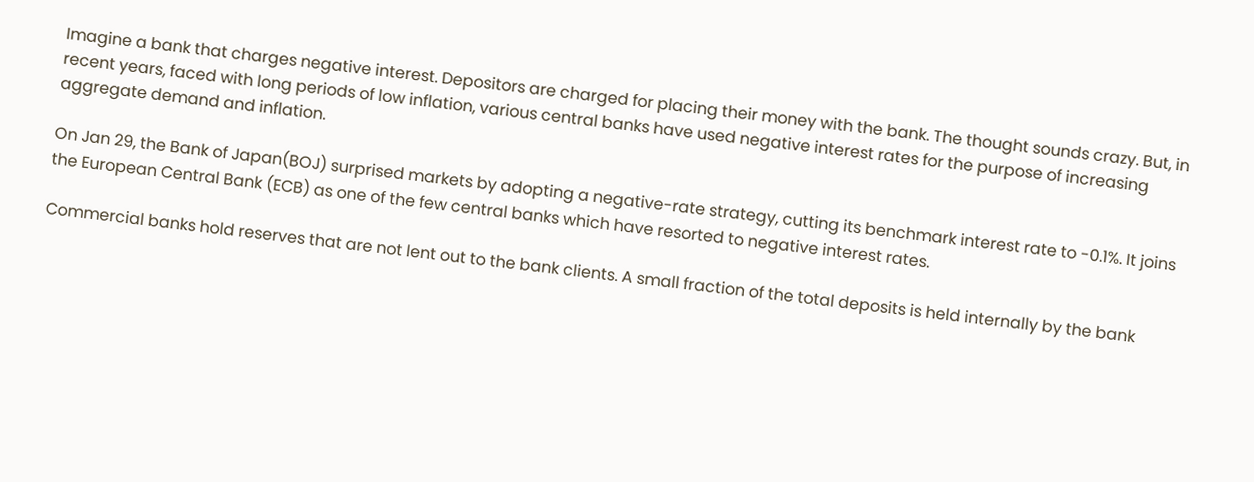Imagine a bank that charges negative interest. Depositors are charged for placing their money with the bank. The thought sounds crazy. But, in recent years, faced with long periods of low inflation, various central banks have used negative interest rates for the purpose of increasing aggregate demand and inflation.

On Jan 29, the Bank of Japan(BOJ) surprised markets by adopting a negative-rate strategy, cutting its benchmark interest rate to -0.1%. It joins the European Central Bank (ECB) as one of the few central banks which have resorted to negative interest rates.

Commercial banks hold reserves that are not lent out to the bank clients. A small fraction of the total deposits is held internally by the bank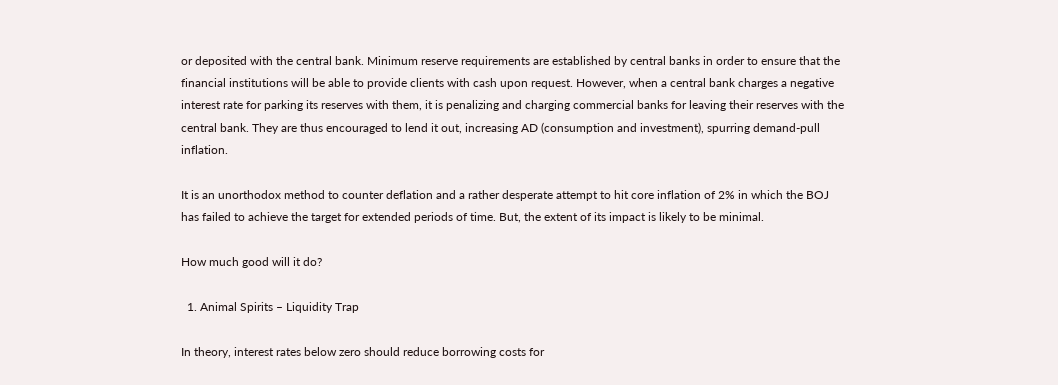or deposited with the central bank. Minimum reserve requirements are established by central banks in order to ensure that the financial institutions will be able to provide clients with cash upon request. However, when a central bank charges a negative interest rate for parking its reserves with them, it is penalizing and charging commercial banks for leaving their reserves with the central bank. They are thus encouraged to lend it out, increasing AD (consumption and investment), spurring demand-pull inflation.

It is an unorthodox method to counter deflation and a rather desperate attempt to hit core inflation of 2% in which the BOJ has failed to achieve the target for extended periods of time. But, the extent of its impact is likely to be minimal.

How much good will it do?

  1. Animal Spirits – Liquidity Trap

In theory, interest rates below zero should reduce borrowing costs for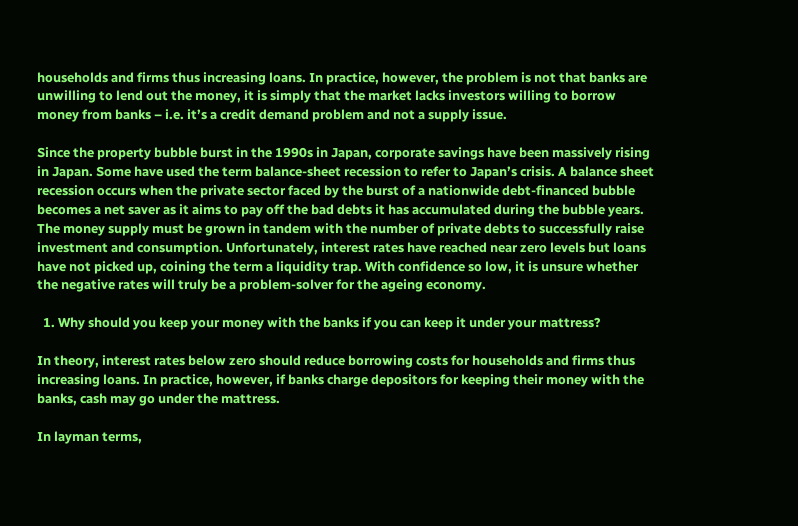households and firms thus increasing loans. In practice, however, the problem is not that banks are unwilling to lend out the money, it is simply that the market lacks investors willing to borrow money from banks – i.e. it’s a credit demand problem and not a supply issue.

Since the property bubble burst in the 1990s in Japan, corporate savings have been massively rising in Japan. Some have used the term balance-sheet recession to refer to Japan’s crisis. A balance sheet recession occurs when the private sector faced by the burst of a nationwide debt-financed bubble becomes a net saver as it aims to pay off the bad debts it has accumulated during the bubble years. The money supply must be grown in tandem with the number of private debts to successfully raise investment and consumption. Unfortunately, interest rates have reached near zero levels but loans have not picked up, coining the term a liquidity trap. With confidence so low, it is unsure whether the negative rates will truly be a problem-solver for the ageing economy.

  1. Why should you keep your money with the banks if you can keep it under your mattress?

In theory, interest rates below zero should reduce borrowing costs for households and firms thus increasing loans. In practice, however, if banks charge depositors for keeping their money with the banks, cash may go under the mattress.

In layman terms,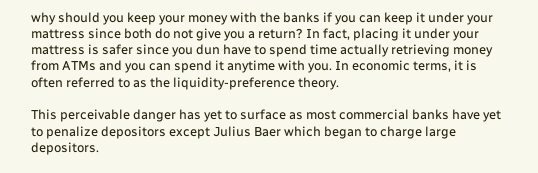why should you keep your money with the banks if you can keep it under your mattress since both do not give you a return? In fact, placing it under your mattress is safer since you dun have to spend time actually retrieving money from ATMs and you can spend it anytime with you. In economic terms, it is often referred to as the liquidity-preference theory.

This perceivable danger has yet to surface as most commercial banks have yet to penalize depositors except Julius Baer which began to charge large depositors.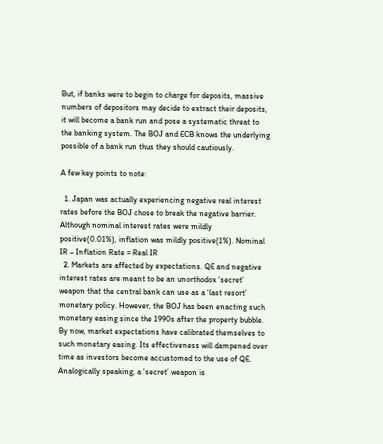But, if banks were to begin to charge for deposits, massive numbers of depositors may decide to extract their deposits, it will become a bank run and pose a systematic threat to the banking system. The BOJ and ECB knows the underlying possible of a bank run thus they should cautiously.

A few key points to note:

  1. Japan was actually experiencing negative real interest rates before the BOJ chose to break the negative barrier. Although nominal interest rates were mildly positive(0.01%), inflation was mildly positive(1%). Nominal IR – Inflation Rate = Real IR
  2. Markets are affected by expectations. QE and negative interest rates are meant to be an unorthodox ‘secret’ weapon that the central bank can use as a ‘last resort’ monetary policy. However, the BOJ has been enacting such monetary easing since the 1990s after the property bubble. By now, market expectations have calibrated themselves to such monetary easing. Its effectiveness will dampened over time as investors become accustomed to the use of QE. Analogically speaking, a ‘secret’ weapon is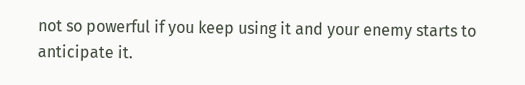not so powerful if you keep using it and your enemy starts to anticipate it.